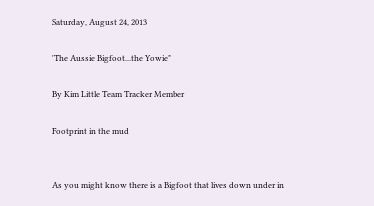Saturday, August 24, 2013

'The Aussie Bigfoot...the Yowie"

By Kim Little Team Tracker Member

Footprint in the mud


As you might know there is a Bigfoot that lives down under in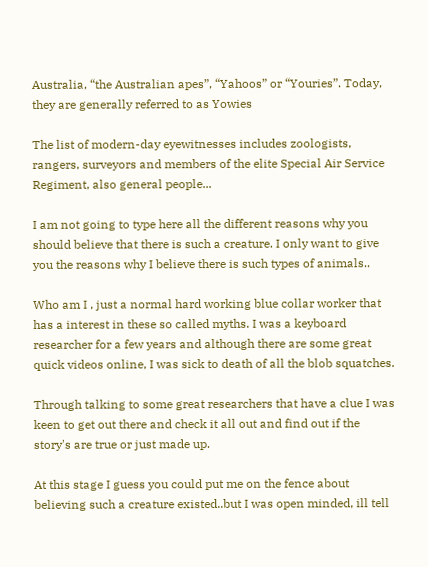Australia, “the Australian apes”, “Yahoos” or “Youries”. Today, they are generally referred to as Yowies

The list of modern-day eyewitnesses includes zoologists, rangers, surveyors and members of the elite Special Air Service Regiment, also general people...

I am not going to type here all the different reasons why you should believe that there is such a creature. I only want to give you the reasons why I believe there is such types of animals..

Who am I , just a normal hard working blue collar worker that has a interest in these so called myths. I was a keyboard researcher for a few years and although there are some great quick videos online, I was sick to death of all the blob squatches.

Through talking to some great researchers that have a clue I was keen to get out there and check it all out and find out if the story's are true or just made up.

At this stage I guess you could put me on the fence about believing such a creature existed..but I was open minded, ill tell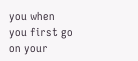you when you first go on your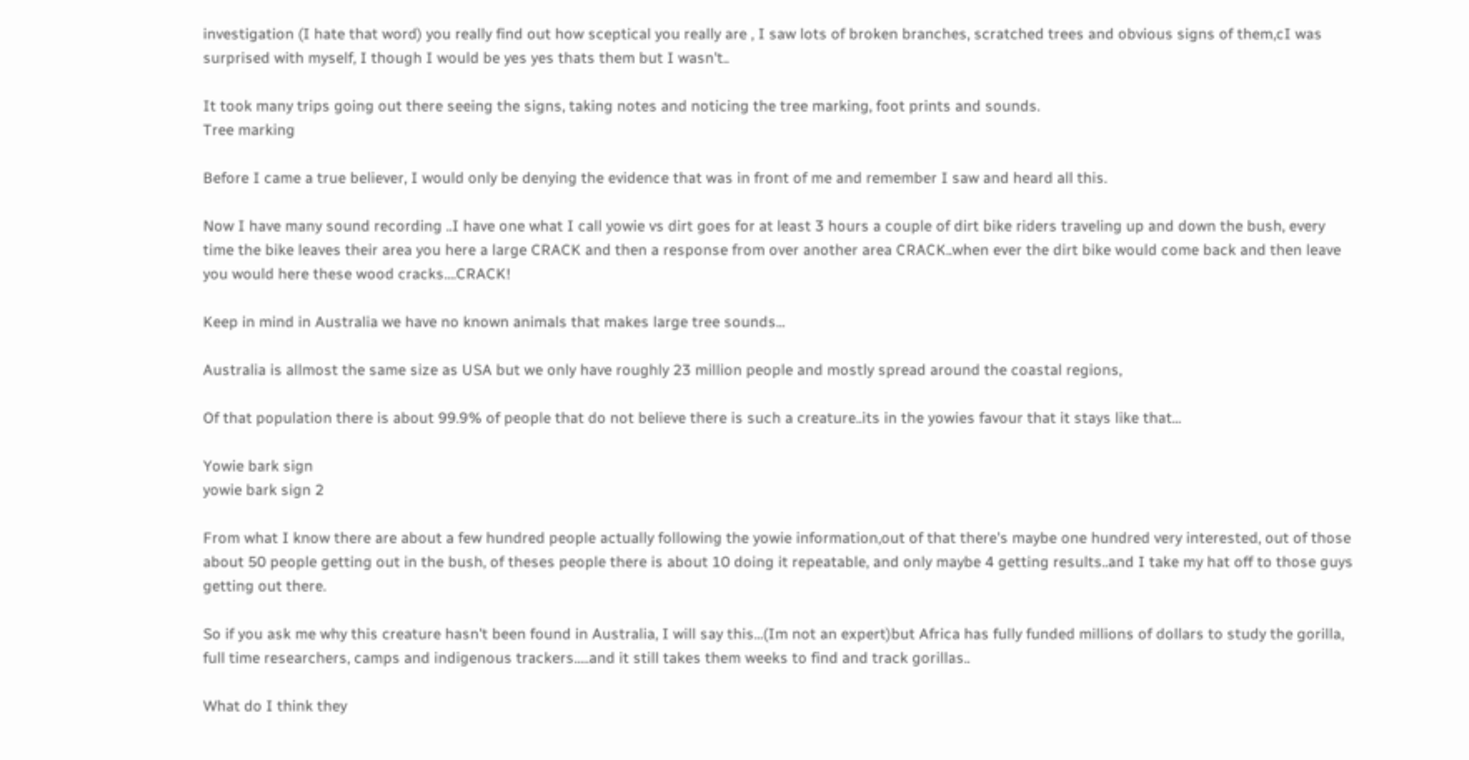investigation (I hate that word) you really find out how sceptical you really are , I saw lots of broken branches, scratched trees and obvious signs of them,cI was surprised with myself, I though I would be yes yes thats them but I wasn't..

It took many trips going out there seeing the signs, taking notes and noticing the tree marking, foot prints and sounds.
Tree marking

Before I came a true believer, I would only be denying the evidence that was in front of me and remember I saw and heard all this.

Now I have many sound recording ..I have one what I call yowie vs dirt goes for at least 3 hours a couple of dirt bike riders traveling up and down the bush, every time the bike leaves their area you here a large CRACK and then a response from over another area CRACK..when ever the dirt bike would come back and then leave you would here these wood cracks....CRACK!

Keep in mind in Australia we have no known animals that makes large tree sounds...

Australia is allmost the same size as USA but we only have roughly 23 million people and mostly spread around the coastal regions,

Of that population there is about 99.9% of people that do not believe there is such a creature..its in the yowies favour that it stays like that...

Yowie bark sign
yowie bark sign 2

From what I know there are about a few hundred people actually following the yowie information,out of that there's maybe one hundred very interested, out of those about 50 people getting out in the bush, of theses people there is about 10 doing it repeatable, and only maybe 4 getting results..and I take my hat off to those guys getting out there.

So if you ask me why this creature hasn't been found in Australia, I will say this...(Im not an expert)but Africa has fully funded millions of dollars to study the gorilla, full time researchers, camps and indigenous trackers.....and it still takes them weeks to find and track gorillas..

What do I think they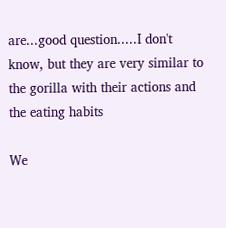are...good question.....I don't know, but they are very similar to the gorilla with their actions and the eating habits

We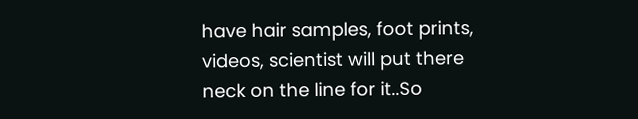have hair samples, foot prints, videos, scientist will put there neck on the line for it..So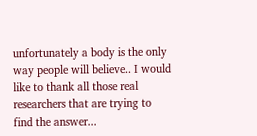unfortunately a body is the only way people will believe.. I would like to thank all those real researchers that are trying to find the answer...